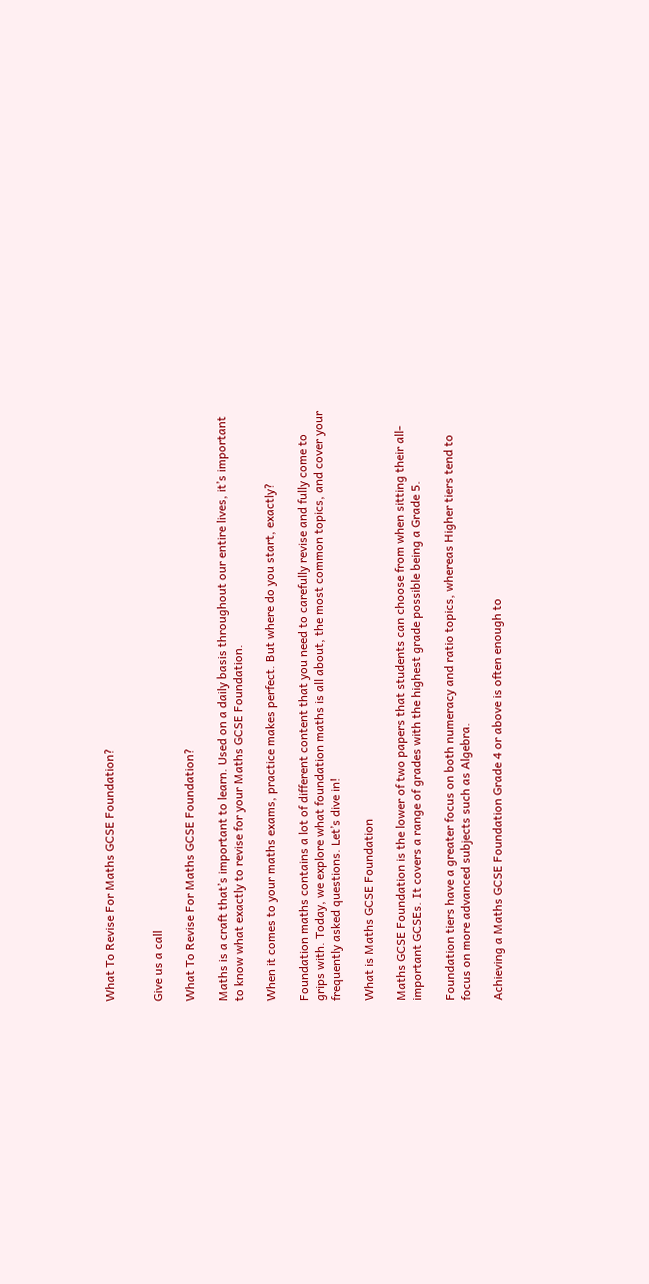What To Revise For Maths GCSE Foundation?


Give us a call

What To Revise For Maths GCSE Foundation?

Maths is a craft that’s important to learn. Used on a daily basis throughout our entire lives, it’s important to know what exactly to revise for your Maths GCSE Foundation.

When it comes to your maths exams, practice makes perfect. But where do you start, exactly?

Foundation maths contains a lot of different content that you need to carefully revise and fully come to grips with. Today, we explore what foundation maths is all about, the most common topics, and cover your frequently asked questions. Let’s dive in!

What is Maths GCSE Foundation

Maths GCSE Foundation is the lower of two papers that students can choose from when sitting their all-important GCSEs. It covers a range of grades with the highest grade possible being a Grade 5.

Foundation tiers have a greater focus on both numeracy and ratio topics, whereas Higher tiers tend to focus on more advanced subjects such as Algebra.

Achieving a Maths GCSE Foundation Grade 4 or above is often enough to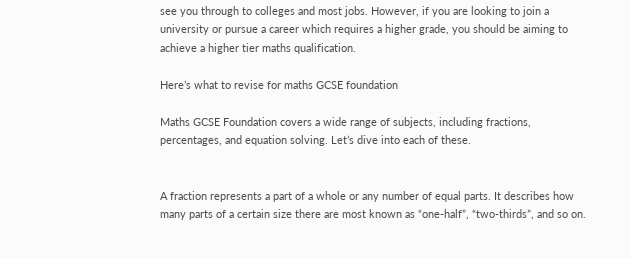see you through to colleges and most jobs. However, if you are looking to join a university or pursue a career which requires a higher grade, you should be aiming to achieve a higher tier maths qualification.

Here’s what to revise for maths GCSE foundation

Maths GCSE Foundation covers a wide range of subjects, including fractions, percentages, and equation solving. Let’s dive into each of these.


A fraction represents a part of a whole or any number of equal parts. It describes how many parts of a certain size there are most known as “one-half”, “two-thirds”, and so on.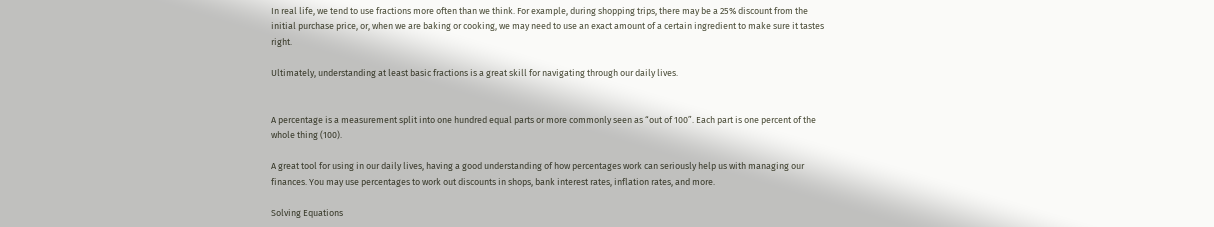In real life, we tend to use fractions more often than we think. For example, during shopping trips, there may be a 25% discount from the initial purchase price, or, when we are baking or cooking, we may need to use an exact amount of a certain ingredient to make sure it tastes right.

Ultimately, understanding at least basic fractions is a great skill for navigating through our daily lives.


A percentage is a measurement split into one hundred equal parts or more commonly seen as “out of 100”. Each part is one percent of the whole thing (100).

A great tool for using in our daily lives, having a good understanding of how percentages work can seriously help us with managing our finances. You may use percentages to work out discounts in shops, bank interest rates, inflation rates, and more.

Solving Equations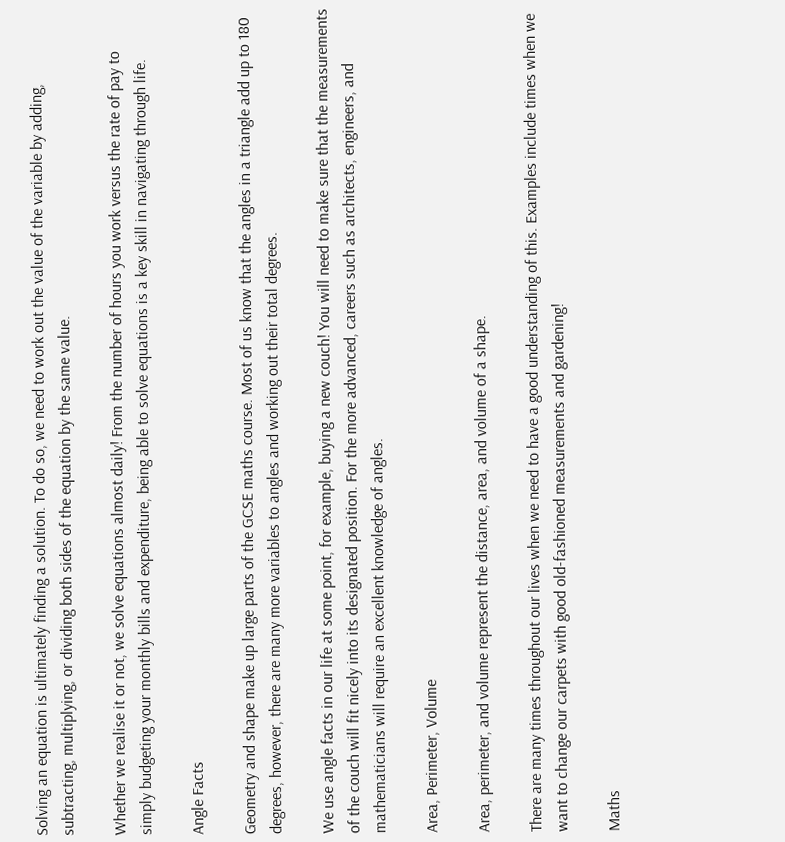Solving an equation is ultimately finding a solution. To do so, we need to work out the value of the variable by adding, subtracting, multiplying, or dividing both sides of the equation by the same value.

Whether we realise it or not, we solve equations almost daily! From the number of hours you work versus the rate of pay to simply budgeting your monthly bills and expenditure, being able to solve equations is a key skill in navigating through life.

Angle Facts

Geometry and shape make up large parts of the GCSE maths course. Most of us know that the angles in a triangle add up to 180 degrees, however, there are many more variables to angles and working out their total degrees.

We use angle facts in our life at some point, for example, buying a new couch! You will need to make sure that the measurements of the couch will fit nicely into its designated position. For the more advanced, careers such as architects, engineers, and mathematicians will require an excellent knowledge of angles.

Area, Perimeter, Volume

Area, perimeter, and volume represent the distance, area, and volume of a shape.

There are many times throughout our lives when we need to have a good understanding of this. Examples include times when we want to change our carpets with good old-fashioned measurements and gardening!

Maths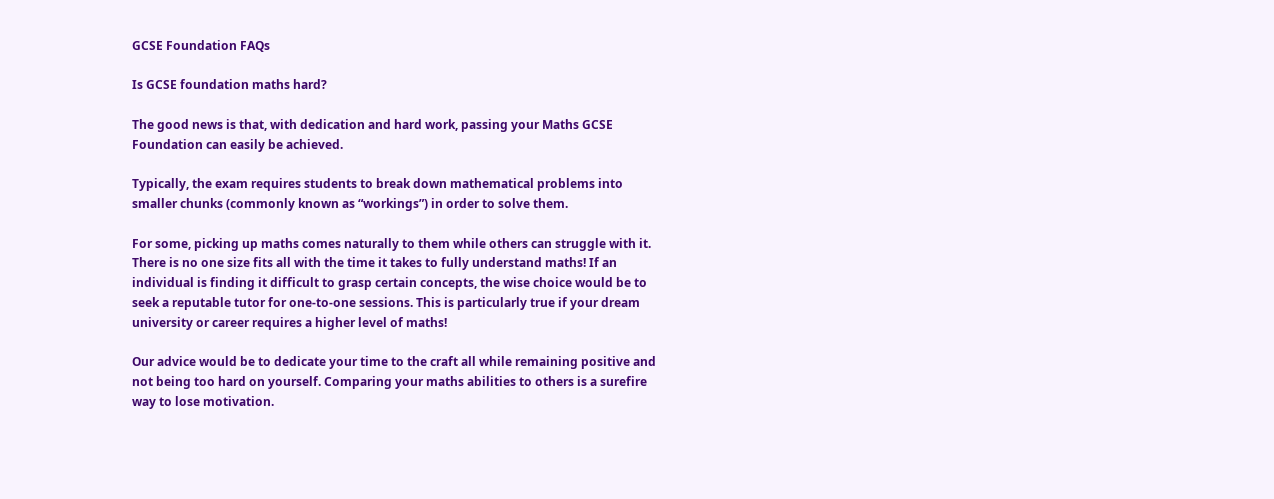GCSE Foundation FAQs

Is GCSE foundation maths hard?

The good news is that, with dedication and hard work, passing your Maths GCSE Foundation can easily be achieved.

Typically, the exam requires students to break down mathematical problems into smaller chunks (commonly known as “workings”) in order to solve them.

For some, picking up maths comes naturally to them while others can struggle with it. There is no one size fits all with the time it takes to fully understand maths! If an individual is finding it difficult to grasp certain concepts, the wise choice would be to seek a reputable tutor for one-to-one sessions. This is particularly true if your dream university or career requires a higher level of maths!

Our advice would be to dedicate your time to the craft all while remaining positive and not being too hard on yourself. Comparing your maths abilities to others is a surefire way to lose motivation.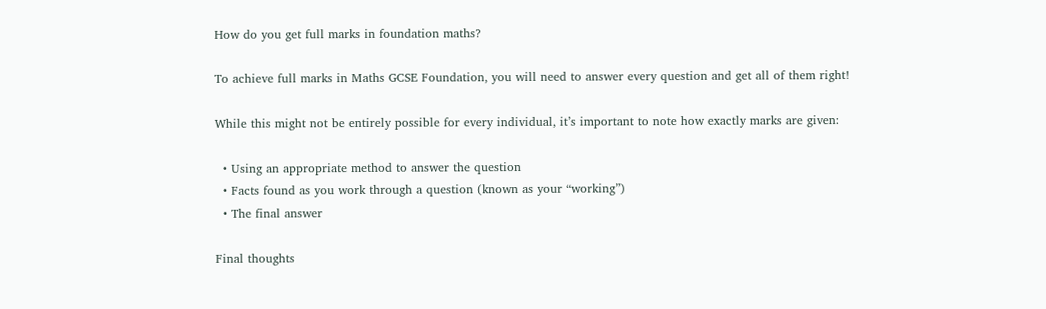How do you get full marks in foundation maths?

To achieve full marks in Maths GCSE Foundation, you will need to answer every question and get all of them right!

While this might not be entirely possible for every individual, it’s important to note how exactly marks are given:

  • Using an appropriate method to answer the question
  • Facts found as you work through a question (known as your “working”)
  • The final answer

Final thoughts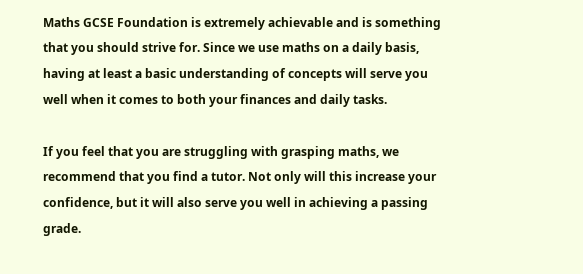Maths GCSE Foundation is extremely achievable and is something that you should strive for. Since we use maths on a daily basis, having at least a basic understanding of concepts will serve you well when it comes to both your finances and daily tasks.

If you feel that you are struggling with grasping maths, we recommend that you find a tutor. Not only will this increase your confidence, but it will also serve you well in achieving a passing grade.